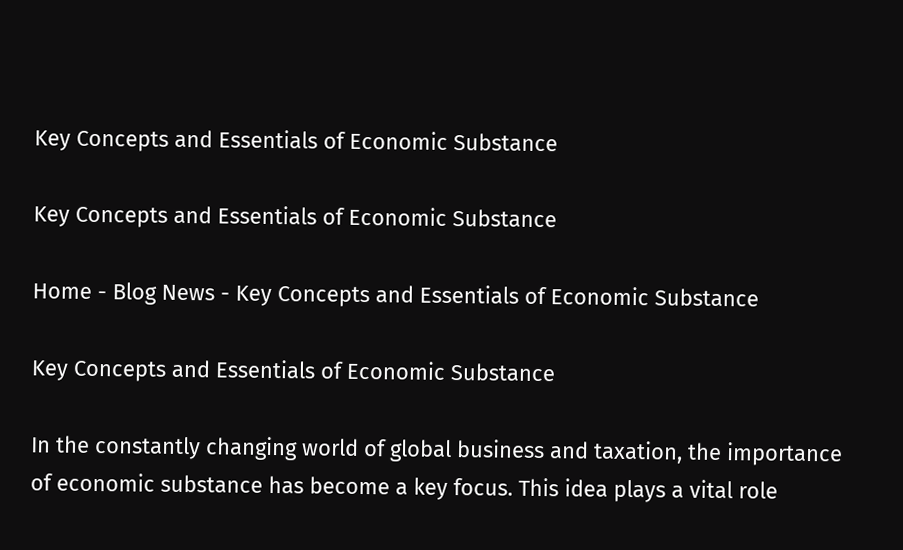Key Concepts and Essentials of Economic Substance

Key Concepts and Essentials of Economic Substance

Home - Blog News - Key Concepts and Essentials of Economic Substance

Key Concepts and Essentials of Economic Substance

In the constantly changing world of global business and taxation, the importance of economic substance has become a key focus. This idea plays a vital role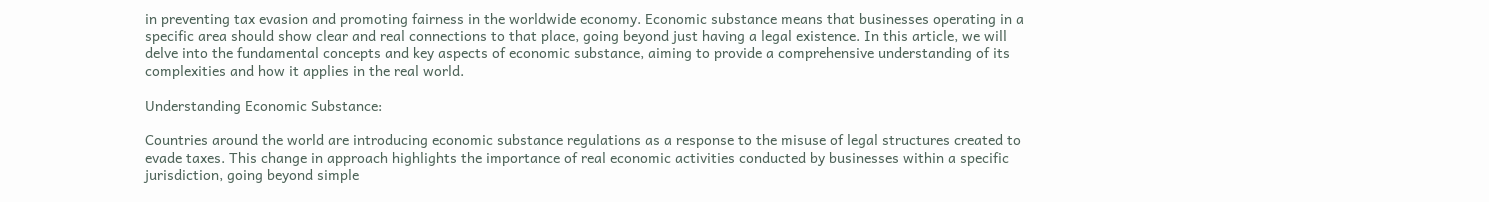in preventing tax evasion and promoting fairness in the worldwide economy. Economic substance means that businesses operating in a specific area should show clear and real connections to that place, going beyond just having a legal existence. In this article, we will delve into the fundamental concepts and key aspects of economic substance, aiming to provide a comprehensive understanding of its complexities and how it applies in the real world.

Understanding Economic Substance:

Countries around the world are introducing economic substance regulations as a response to the misuse of legal structures created to evade taxes. This change in approach highlights the importance of real economic activities conducted by businesses within a specific jurisdiction, going beyond simple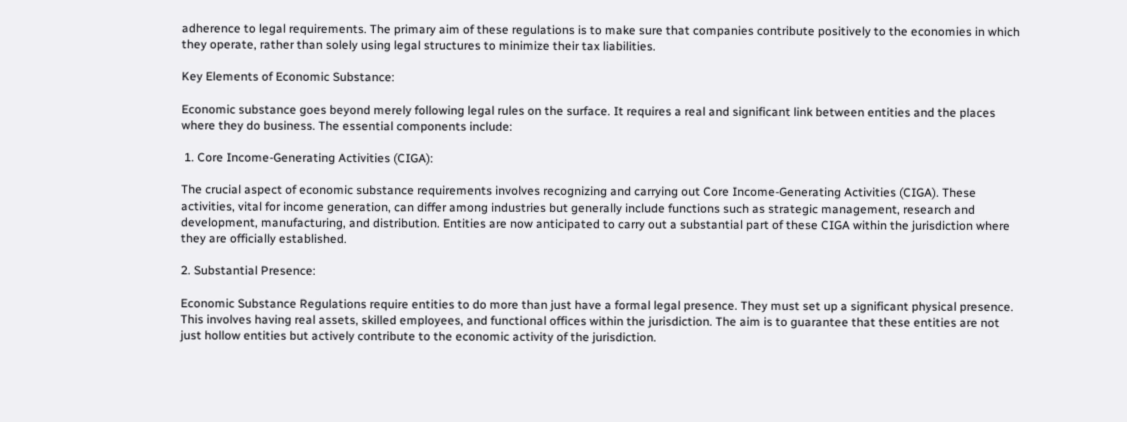adherence to legal requirements. The primary aim of these regulations is to make sure that companies contribute positively to the economies in which they operate, rather than solely using legal structures to minimize their tax liabilities.

Key Elements of Economic Substance:

Economic substance goes beyond merely following legal rules on the surface. It requires a real and significant link between entities and the places where they do business. The essential components include:

 1. Core Income-Generating Activities (CIGA):

The crucial aspect of economic substance requirements involves recognizing and carrying out Core Income-Generating Activities (CIGA). These activities, vital for income generation, can differ among industries but generally include functions such as strategic management, research and development, manufacturing, and distribution. Entities are now anticipated to carry out a substantial part of these CIGA within the jurisdiction where they are officially established.

2. Substantial Presence:

Economic Substance Regulations require entities to do more than just have a formal legal presence. They must set up a significant physical presence. This involves having real assets, skilled employees, and functional offices within the jurisdiction. The aim is to guarantee that these entities are not just hollow entities but actively contribute to the economic activity of the jurisdiction.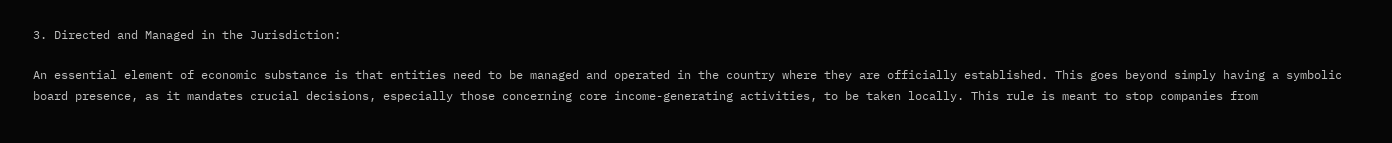3. Directed and Managed in the Jurisdiction:

An essential element of economic substance is that entities need to be managed and operated in the country where they are officially established. This goes beyond simply having a symbolic board presence, as it mandates crucial decisions, especially those concerning core income-generating activities, to be taken locally. This rule is meant to stop companies from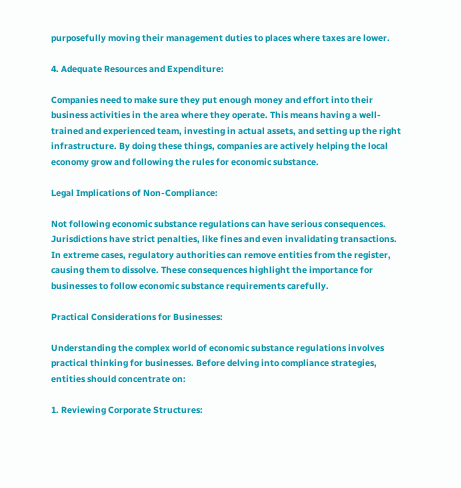purposefully moving their management duties to places where taxes are lower.

4. Adequate Resources and Expenditure:

Companies need to make sure they put enough money and effort into their business activities in the area where they operate. This means having a well-trained and experienced team, investing in actual assets, and setting up the right infrastructure. By doing these things, companies are actively helping the local economy grow and following the rules for economic substance.

Legal Implications of Non-Compliance:

Not following economic substance regulations can have serious consequences. Jurisdictions have strict penalties, like fines and even invalidating transactions. In extreme cases, regulatory authorities can remove entities from the register, causing them to dissolve. These consequences highlight the importance for businesses to follow economic substance requirements carefully.

Practical Considerations for Businesses:

Understanding the complex world of economic substance regulations involves practical thinking for businesses. Before delving into compliance strategies, entities should concentrate on:

1. Reviewing Corporate Structures: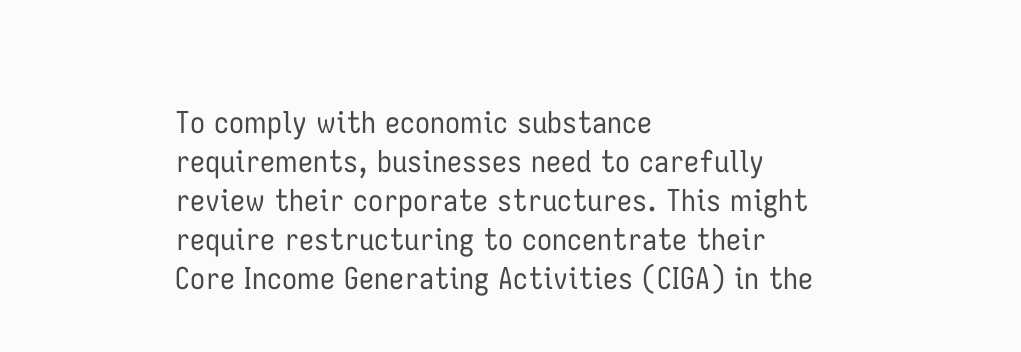To comply with economic substance requirements, businesses need to carefully review their corporate structures. This might require restructuring to concentrate their Core Income Generating Activities (CIGA) in the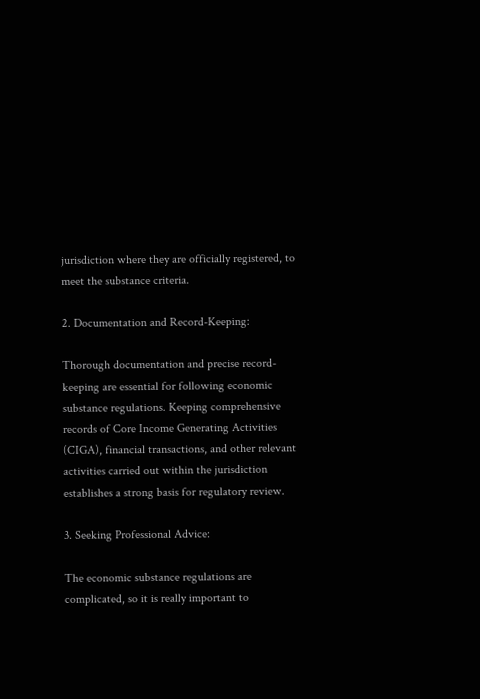jurisdiction where they are officially registered, to meet the substance criteria.

2. Documentation and Record-Keeping:

Thorough documentation and precise record-keeping are essential for following economic substance regulations. Keeping comprehensive records of Core Income Generating Activities (CIGA), financial transactions, and other relevant activities carried out within the jurisdiction establishes a strong basis for regulatory review.

3. Seeking Professional Advice:

The economic substance regulations are complicated, so it is really important to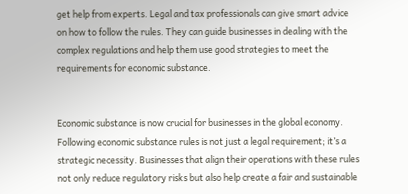get help from experts. Legal and tax professionals can give smart advice on how to follow the rules. They can guide businesses in dealing with the complex regulations and help them use good strategies to meet the requirements for economic substance.


Economic substance is now crucial for businesses in the global economy. Following economic substance rules is not just a legal requirement; it’s a strategic necessity. Businesses that align their operations with these rules not only reduce regulatory risks but also help create a fair and sustainable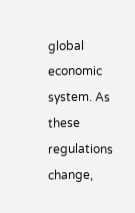global economic system. As these regulations change,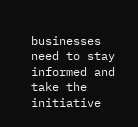businesses need to stay informed and take the initiative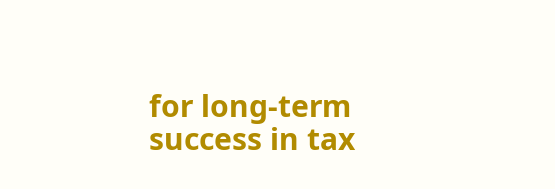for long-term success in tax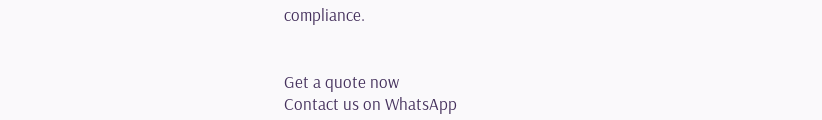compliance.


Get a quote now
Contact us on WhatsApp